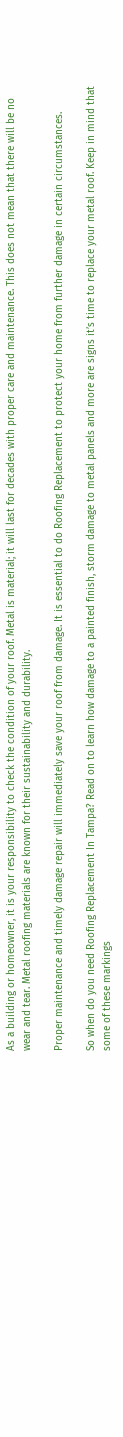As a building or homeowner, it is your responsibility to check the condition of your roof. Metal is material; it will last for decades with proper care and maintenance. This does not mean that there will be no wear and tear. Metal roofing materials are known for their sustainability and durability.

Proper maintenance and timely damage repair will immediately save your roof from damage. It is essential to do Roofing Replacement to protect your home from further damage in certain circumstances.

So when do you need Roofing Replacement In Tampa? Read on to learn how damage to a painted finish, storm damage to metal panels and more are signs it’s time to replace your metal roof. Keep in mind that some of these markings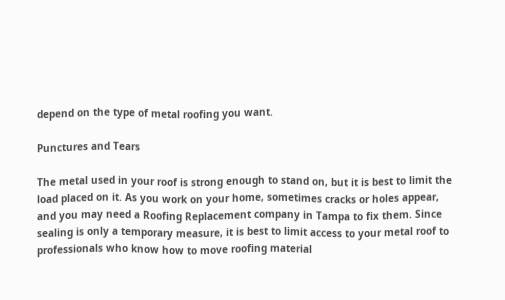depend on the type of metal roofing you want.

Punctures and Tears

The metal used in your roof is strong enough to stand on, but it is best to limit the load placed on it. As you work on your home, sometimes cracks or holes appear, and you may need a Roofing Replacement company in Tampa to fix them. Since sealing is only a temporary measure, it is best to limit access to your metal roof to professionals who know how to move roofing material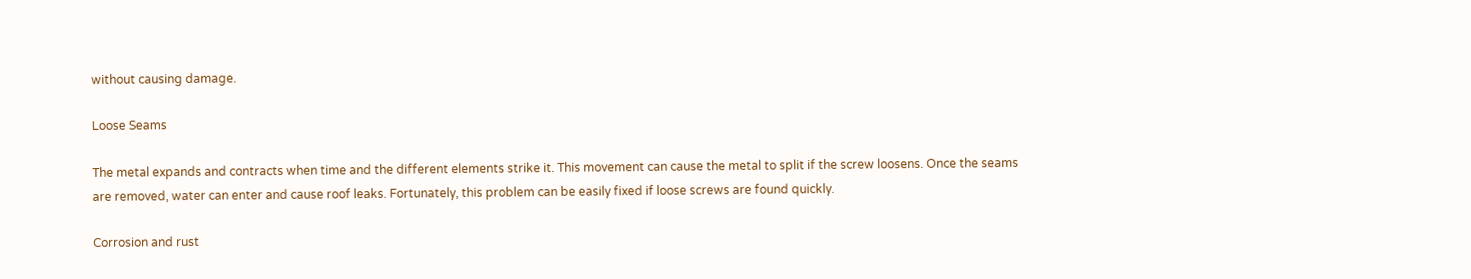without causing damage.

Loose Seams

The metal expands and contracts when time and the different elements strike it. This movement can cause the metal to split if the screw loosens. Once the seams are removed, water can enter and cause roof leaks. Fortunately, this problem can be easily fixed if loose screws are found quickly.

Corrosion and rust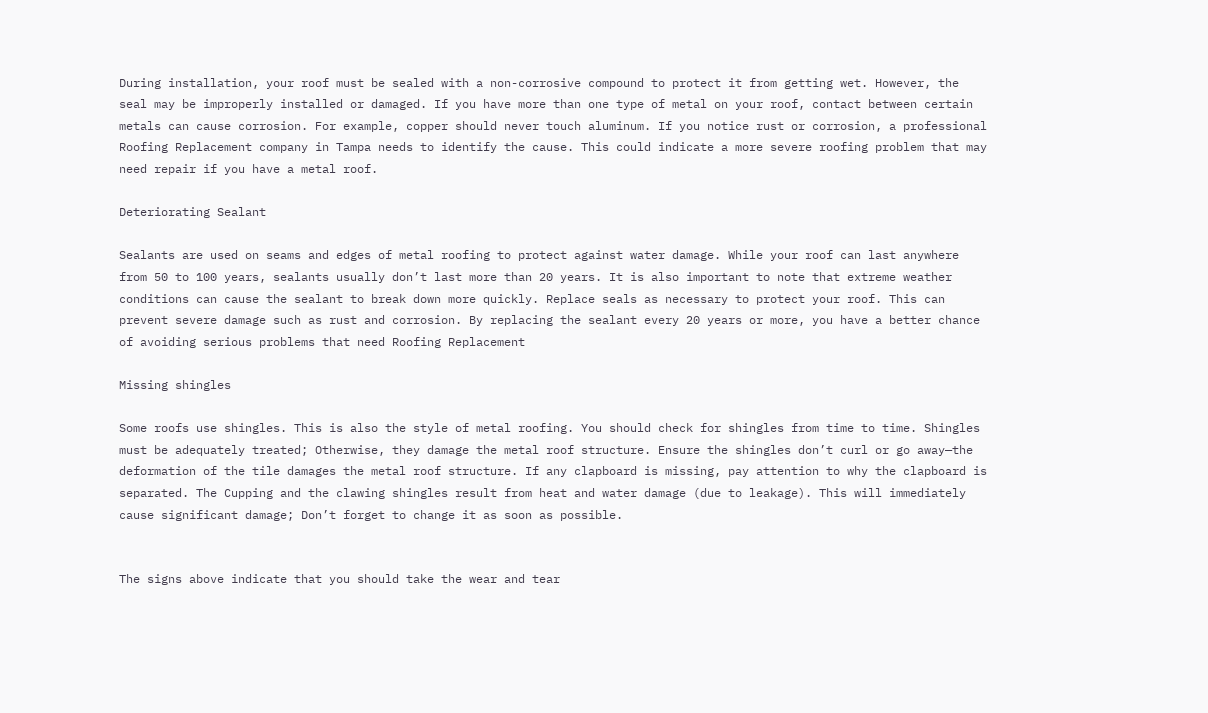During installation, your roof must be sealed with a non-corrosive compound to protect it from getting wet. However, the seal may be improperly installed or damaged. If you have more than one type of metal on your roof, contact between certain metals can cause corrosion. For example, copper should never touch aluminum. If you notice rust or corrosion, a professional Roofing Replacement company in Tampa needs to identify the cause. This could indicate a more severe roofing problem that may need repair if you have a metal roof.

Deteriorating Sealant

Sealants are used on seams and edges of metal roofing to protect against water damage. While your roof can last anywhere from 50 to 100 years, sealants usually don’t last more than 20 years. It is also important to note that extreme weather conditions can cause the sealant to break down more quickly. Replace seals as necessary to protect your roof. This can prevent severe damage such as rust and corrosion. By replacing the sealant every 20 years or more, you have a better chance of avoiding serious problems that need Roofing Replacement

Missing shingles

Some roofs use shingles. This is also the style of metal roofing. You should check for shingles from time to time. Shingles must be adequately treated; Otherwise, they damage the metal roof structure. Ensure the shingles don’t curl or go away—the deformation of the tile damages the metal roof structure. If any clapboard is missing, pay attention to why the clapboard is separated. The Cupping and the clawing shingles result from heat and water damage (due to leakage). This will immediately cause significant damage; Don’t forget to change it as soon as possible.


The signs above indicate that you should take the wear and tear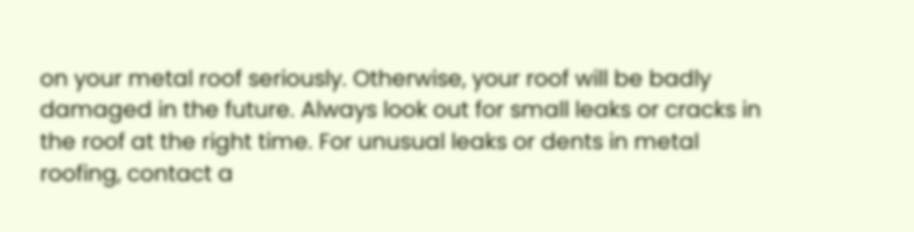on your metal roof seriously. Otherwise, your roof will be badly damaged in the future. Always look out for small leaks or cracks in the roof at the right time. For unusual leaks or dents in metal roofing, contact a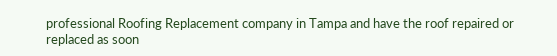professional Roofing Replacement company in Tampa and have the roof repaired or replaced as soon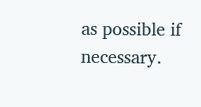as possible if necessary.